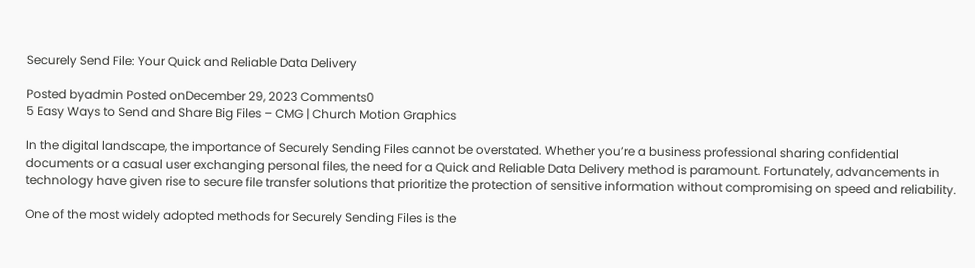Securely Send File: Your Quick and Reliable Data Delivery

Posted byadmin Posted onDecember 29, 2023 Comments0
5 Easy Ways to Send and Share Big Files – CMG | Church Motion Graphics

In the digital landscape, the importance of Securely Sending Files cannot be overstated. Whether you’re a business professional sharing confidential documents or a casual user exchanging personal files, the need for a Quick and Reliable Data Delivery method is paramount. Fortunately, advancements in technology have given rise to secure file transfer solutions that prioritize the protection of sensitive information without compromising on speed and reliability.

One of the most widely adopted methods for Securely Sending Files is the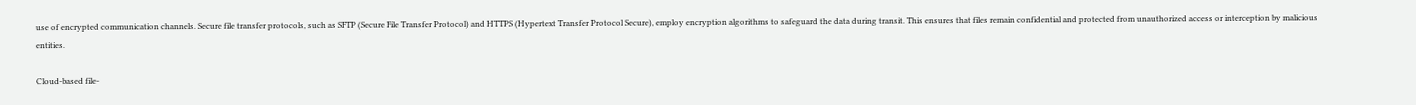use of encrypted communication channels. Secure file transfer protocols, such as SFTP (Secure File Transfer Protocol) and HTTPS (Hypertext Transfer Protocol Secure), employ encryption algorithms to safeguard the data during transit. This ensures that files remain confidential and protected from unauthorized access or interception by malicious entities.

Cloud-based file-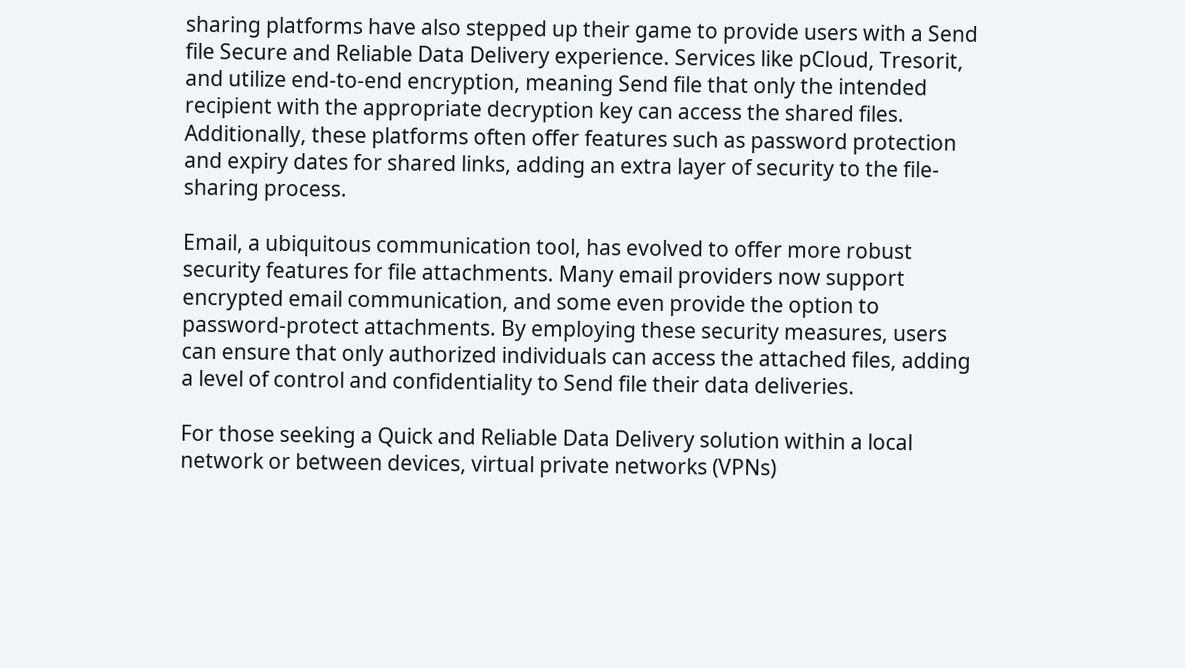sharing platforms have also stepped up their game to provide users with a Send file Secure and Reliable Data Delivery experience. Services like pCloud, Tresorit, and utilize end-to-end encryption, meaning Send file that only the intended recipient with the appropriate decryption key can access the shared files. Additionally, these platforms often offer features such as password protection and expiry dates for shared links, adding an extra layer of security to the file-sharing process.

Email, a ubiquitous communication tool, has evolved to offer more robust security features for file attachments. Many email providers now support encrypted email communication, and some even provide the option to password-protect attachments. By employing these security measures, users can ensure that only authorized individuals can access the attached files, adding a level of control and confidentiality to Send file their data deliveries.

For those seeking a Quick and Reliable Data Delivery solution within a local network or between devices, virtual private networks (VPNs)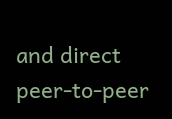and direct peer-to-peer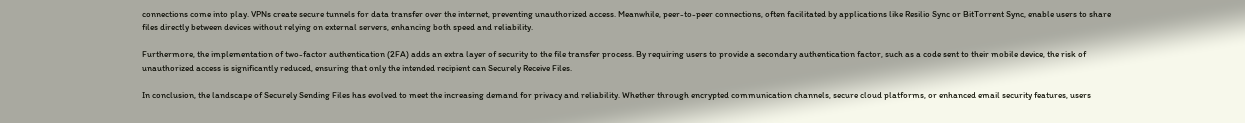connections come into play. VPNs create secure tunnels for data transfer over the internet, preventing unauthorized access. Meanwhile, peer-to-peer connections, often facilitated by applications like Resilio Sync or BitTorrent Sync, enable users to share files directly between devices without relying on external servers, enhancing both speed and reliability.

Furthermore, the implementation of two-factor authentication (2FA) adds an extra layer of security to the file transfer process. By requiring users to provide a secondary authentication factor, such as a code sent to their mobile device, the risk of unauthorized access is significantly reduced, ensuring that only the intended recipient can Securely Receive Files.

In conclusion, the landscape of Securely Sending Files has evolved to meet the increasing demand for privacy and reliability. Whether through encrypted communication channels, secure cloud platforms, or enhanced email security features, users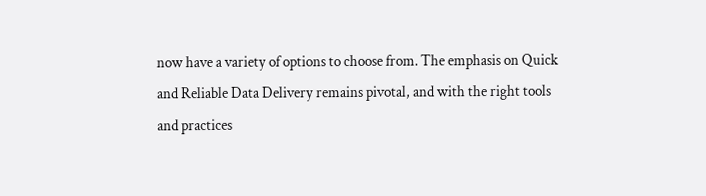now have a variety of options to choose from. The emphasis on Quick and Reliable Data Delivery remains pivotal, and with the right tools and practices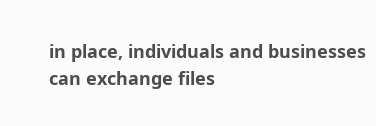in place, individuals and businesses can exchange files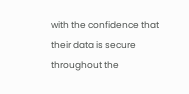with the confidence that their data is secure throughout the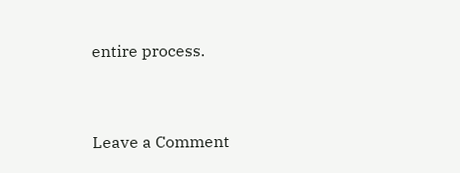entire process.


Leave a Comment